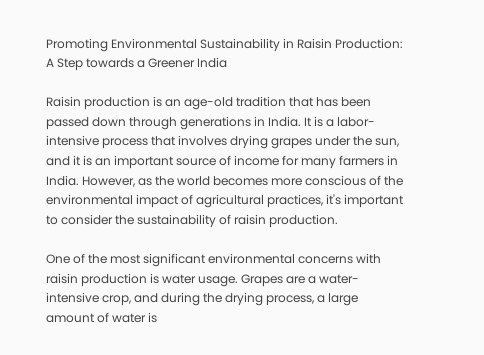Promoting Environmental Sustainability in Raisin Production: A Step towards a Greener India

Raisin production is an age-old tradition that has been passed down through generations in India. It is a labor-intensive process that involves drying grapes under the sun, and it is an important source of income for many farmers in India. However, as the world becomes more conscious of the environmental impact of agricultural practices, it's important to consider the sustainability of raisin production.

One of the most significant environmental concerns with raisin production is water usage. Grapes are a water-intensive crop, and during the drying process, a large amount of water is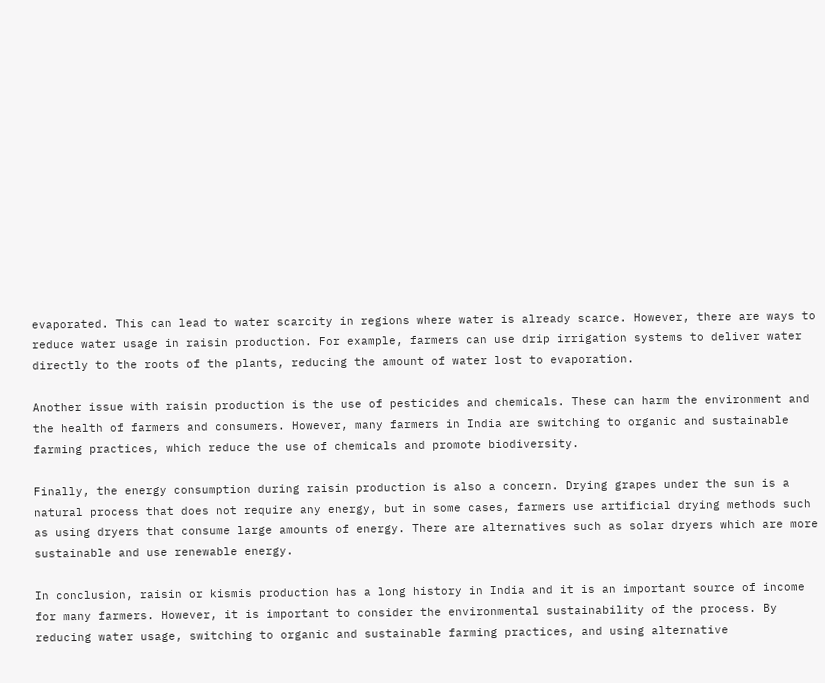evaporated. This can lead to water scarcity in regions where water is already scarce. However, there are ways to reduce water usage in raisin production. For example, farmers can use drip irrigation systems to deliver water directly to the roots of the plants, reducing the amount of water lost to evaporation.

Another issue with raisin production is the use of pesticides and chemicals. These can harm the environment and the health of farmers and consumers. However, many farmers in India are switching to organic and sustainable farming practices, which reduce the use of chemicals and promote biodiversity.

Finally, the energy consumption during raisin production is also a concern. Drying grapes under the sun is a natural process that does not require any energy, but in some cases, farmers use artificial drying methods such as using dryers that consume large amounts of energy. There are alternatives such as solar dryers which are more sustainable and use renewable energy.

In conclusion, raisin or kismis production has a long history in India and it is an important source of income for many farmers. However, it is important to consider the environmental sustainability of the process. By reducing water usage, switching to organic and sustainable farming practices, and using alternative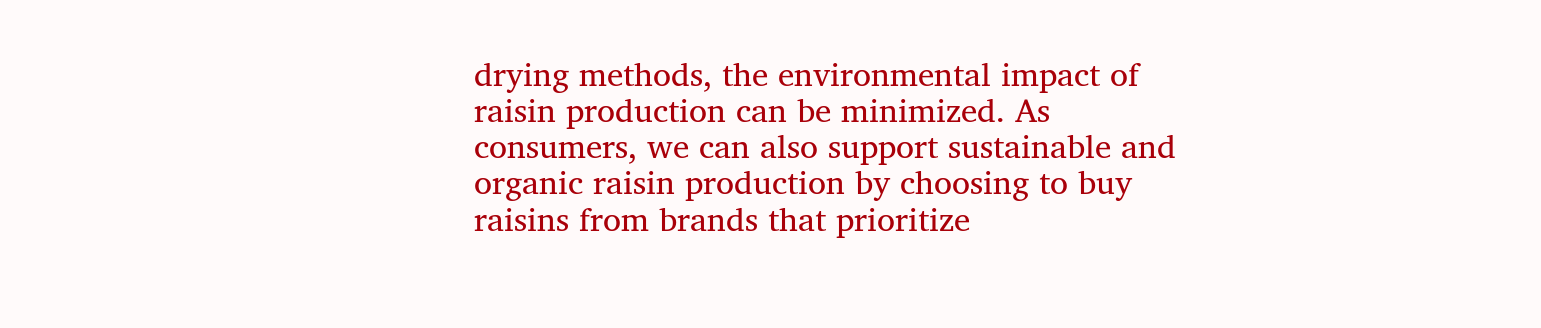drying methods, the environmental impact of raisin production can be minimized. As consumers, we can also support sustainable and organic raisin production by choosing to buy raisins from brands that prioritize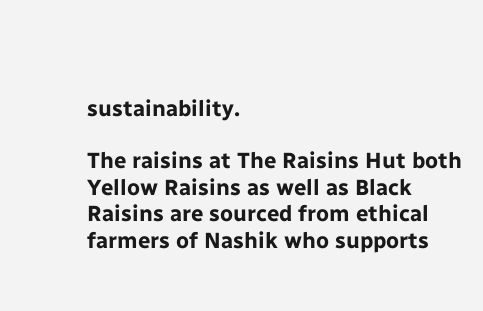sustainability.

The raisins at The Raisins Hut both Yellow Raisins as well as Black Raisins are sourced from ethical farmers of Nashik who supports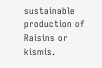sustainable production of Raisins or kismis.